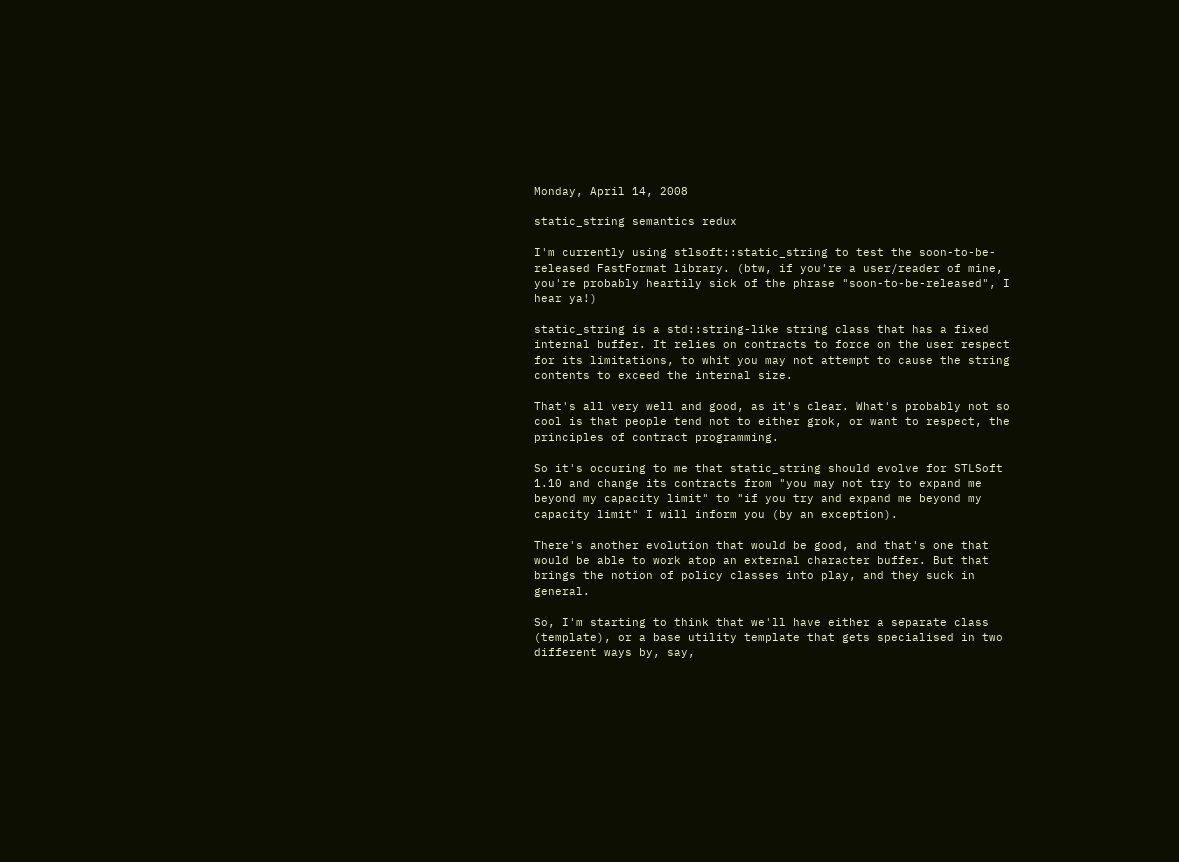Monday, April 14, 2008

static_string semantics redux

I'm currently using stlsoft::static_string to test the soon-to-be-released FastFormat library. (btw, if you're a user/reader of mine, you're probably heartily sick of the phrase "soon-to-be-released", I hear ya!)

static_string is a std::string-like string class that has a fixed internal buffer. It relies on contracts to force on the user respect for its limitations, to whit you may not attempt to cause the string contents to exceed the internal size.

That's all very well and good, as it's clear. What's probably not so cool is that people tend not to either grok, or want to respect, the principles of contract programming.

So it's occuring to me that static_string should evolve for STLSoft 1.10 and change its contracts from "you may not try to expand me beyond my capacity limit" to "if you try and expand me beyond my capacity limit" I will inform you (by an exception).

There's another evolution that would be good, and that's one that would be able to work atop an external character buffer. But that brings the notion of policy classes into play, and they suck in general.

So, I'm starting to think that we'll have either a separate class (template), or a base utility template that gets specialised in two different ways by, say,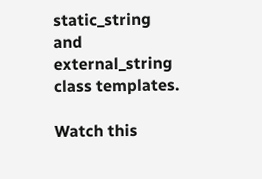static_string and external_string class templates.

Watch this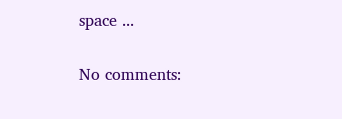space ...

No comments: